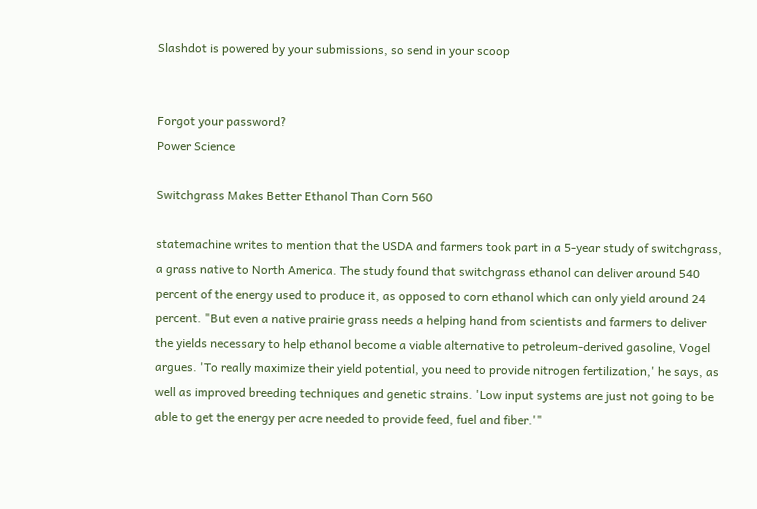Slashdot is powered by your submissions, so send in your scoop


Forgot your password?
Power Science

Switchgrass Makes Better Ethanol Than Corn 560

statemachine writes to mention that the USDA and farmers took part in a 5-year study of switchgrass, a grass native to North America. The study found that switchgrass ethanol can deliver around 540 percent of the energy used to produce it, as opposed to corn ethanol which can only yield around 24 percent. "But even a native prairie grass needs a helping hand from scientists and farmers to deliver the yields necessary to help ethanol become a viable alternative to petroleum-derived gasoline, Vogel argues. 'To really maximize their yield potential, you need to provide nitrogen fertilization,' he says, as well as improved breeding techniques and genetic strains. 'Low input systems are just not going to be able to get the energy per acre needed to provide feed, fuel and fiber.'"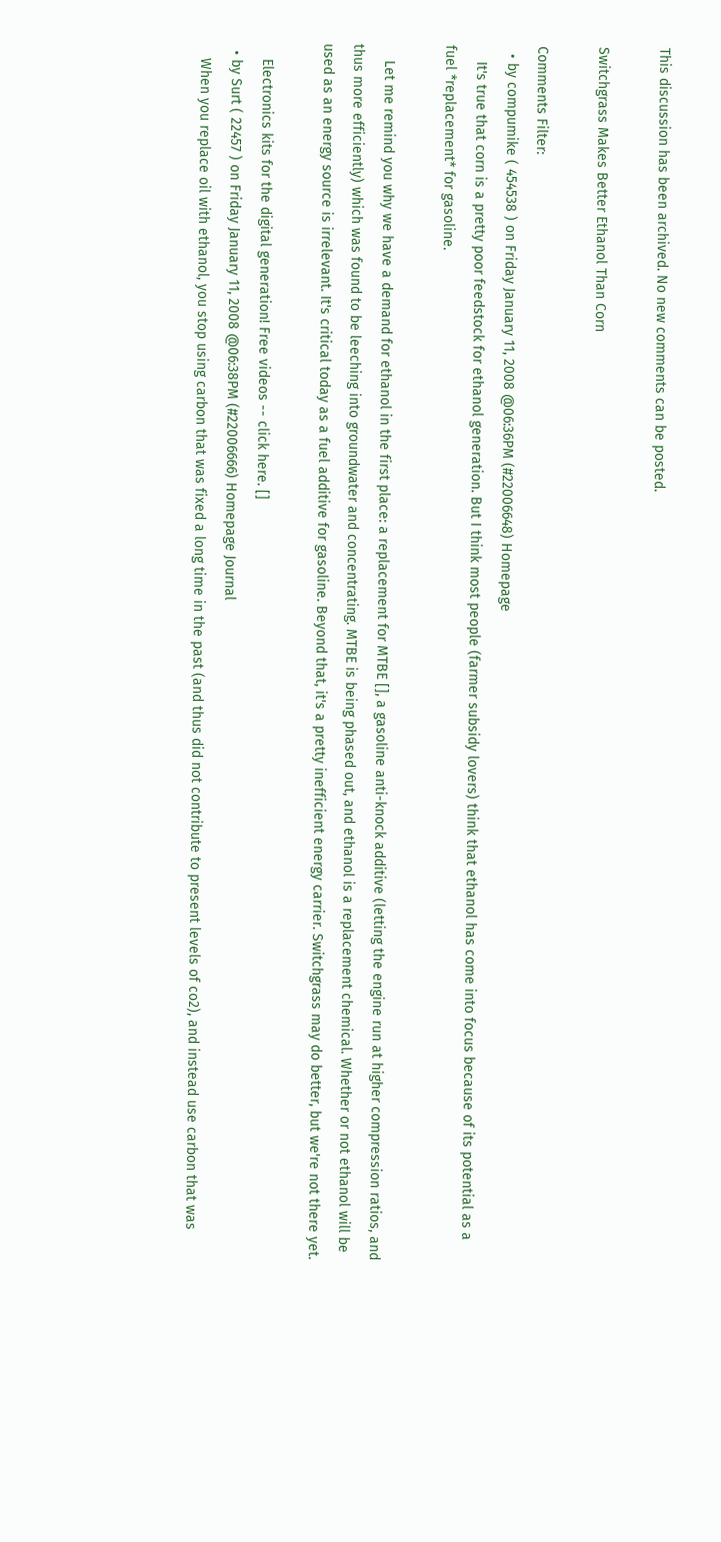This discussion has been archived. No new comments can be posted.

Switchgrass Makes Better Ethanol Than Corn

Comments Filter:
  • by compumike ( 454538 ) on Friday January 11, 2008 @06:36PM (#22006648) Homepage
    It's true that corn is a pretty poor feedstock for ethanol generation. But I think most people (farmer subsidy lovers) think that ethanol has come into focus because of its potential as a fuel *replacement* for gasoline.

    Let me remind you why we have a demand for ethanol in the first place: a replacement for MTBE [], a gasoline anti-knock additive (letting the engine run at higher compression ratios, and thus more efficiently) which was found to be leeching into groundwater and concentrating. MTBE is being phased out, and ethanol is a replacement chemical. Whether or not ethanol will be used as an energy source is irrelevant. It's critical today as a fuel additive for gasoline. Beyond that, it's a pretty inefficient energy carrier. Switchgrass may do better, but we're not there yet.

    Electronics kits for the digital generation! Free videos -- click here. []
  • by Surt ( 22457 ) on Friday January 11, 2008 @06:38PM (#22006666) Homepage Journal
    When you replace oil with ethanol, you stop using carbon that was fixed a long time in the past (and thus did not contribute to present levels of co2), and instead use carbon that was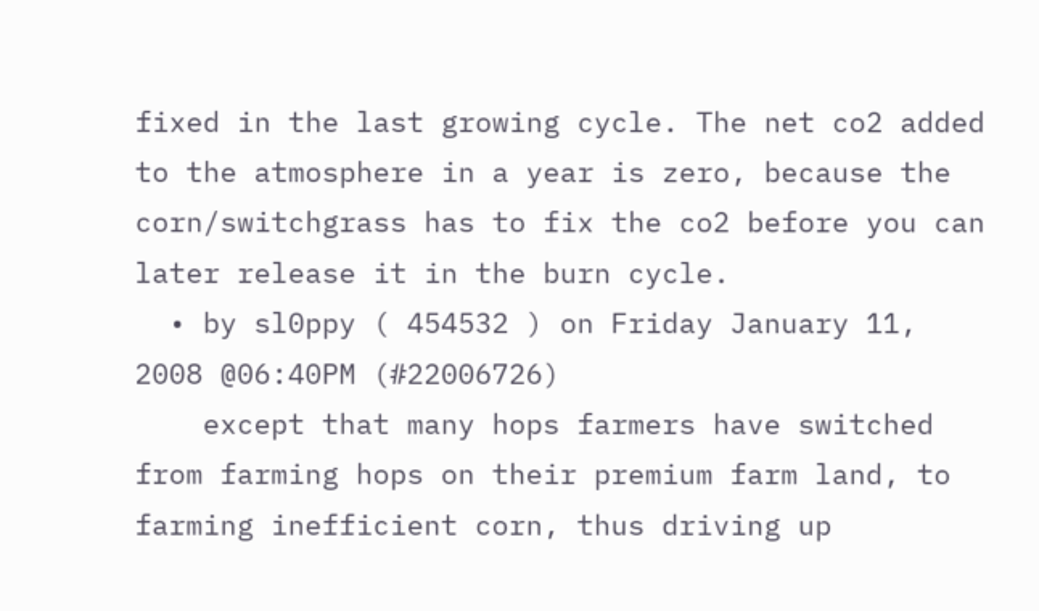fixed in the last growing cycle. The net co2 added to the atmosphere in a year is zero, because the corn/switchgrass has to fix the co2 before you can later release it in the burn cycle.
  • by sl0ppy ( 454532 ) on Friday January 11, 2008 @06:40PM (#22006726)
    except that many hops farmers have switched from farming hops on their premium farm land, to farming inefficient corn, thus driving up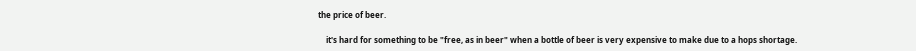the price of beer.

    it's hard for something to be "free, as in beer" when a bottle of beer is very expensive to make due to a hops shortage.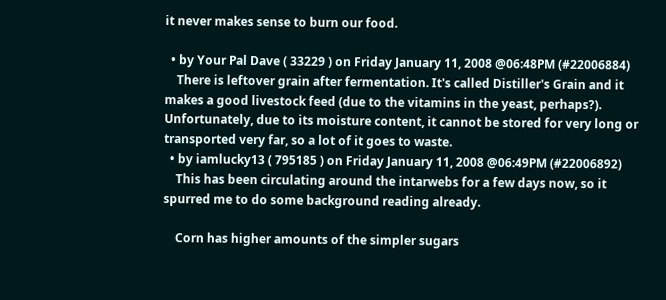it never makes sense to burn our food.

  • by Your Pal Dave ( 33229 ) on Friday January 11, 2008 @06:48PM (#22006884)
    There is leftover grain after fermentation. It's called Distiller's Grain and it makes a good livestock feed (due to the vitamins in the yeast, perhaps?). Unfortunately, due to its moisture content, it cannot be stored for very long or transported very far, so a lot of it goes to waste.
  • by iamlucky13 ( 795185 ) on Friday January 11, 2008 @06:49PM (#22006892)
    This has been circulating around the intarwebs for a few days now, so it spurred me to do some background reading already.

    Corn has higher amounts of the simpler sugars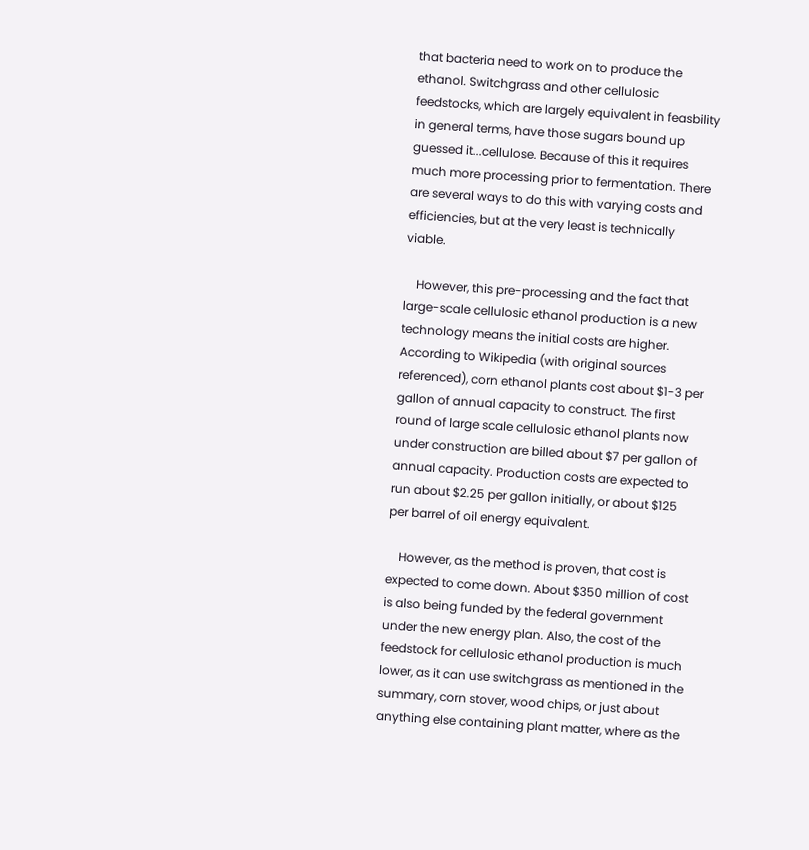that bacteria need to work on to produce the ethanol. Switchgrass and other cellulosic feedstocks, which are largely equivalent in feasbility in general terms, have those sugars bound up guessed it...cellulose. Because of this it requires much more processing prior to fermentation. There are several ways to do this with varying costs and efficiencies, but at the very least is technically viable.

    However, this pre-processing and the fact that large-scale cellulosic ethanol production is a new technology means the initial costs are higher. According to Wikipedia (with original sources referenced), corn ethanol plants cost about $1-3 per gallon of annual capacity to construct. The first round of large scale cellulosic ethanol plants now under construction are billed about $7 per gallon of annual capacity. Production costs are expected to run about $2.25 per gallon initially, or about $125 per barrel of oil energy equivalent.

    However, as the method is proven, that cost is expected to come down. About $350 million of cost is also being funded by the federal government under the new energy plan. Also, the cost of the feedstock for cellulosic ethanol production is much lower, as it can use switchgrass as mentioned in the summary, corn stover, wood chips, or just about anything else containing plant matter, where as the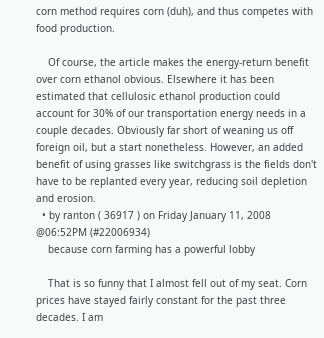corn method requires corn (duh), and thus competes with food production.

    Of course, the article makes the energy-return benefit over corn ethanol obvious. Elsewhere it has been estimated that cellulosic ethanol production could account for 30% of our transportation energy needs in a couple decades. Obviously far short of weaning us off foreign oil, but a start nonetheless. However, an added benefit of using grasses like switchgrass is the fields don't have to be replanted every year, reducing soil depletion and erosion.
  • by ranton ( 36917 ) on Friday January 11, 2008 @06:52PM (#22006934)
    because corn farming has a powerful lobby

    That is so funny that I almost fell out of my seat. Corn prices have stayed fairly constant for the past three decades. I am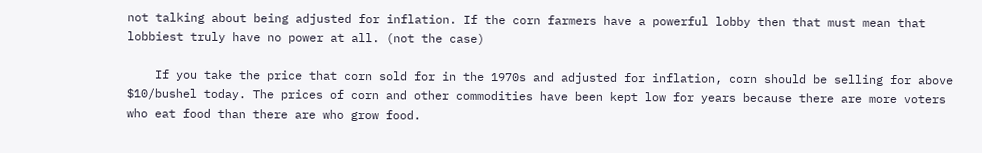not talking about being adjusted for inflation. If the corn farmers have a powerful lobby then that must mean that lobbiest truly have no power at all. (not the case)

    If you take the price that corn sold for in the 1970s and adjusted for inflation, corn should be selling for above $10/bushel today. The prices of corn and other commodities have been kept low for years because there are more voters who eat food than there are who grow food.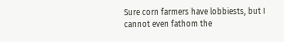Sure corn farmers have lobbiests, but I cannot even fathom the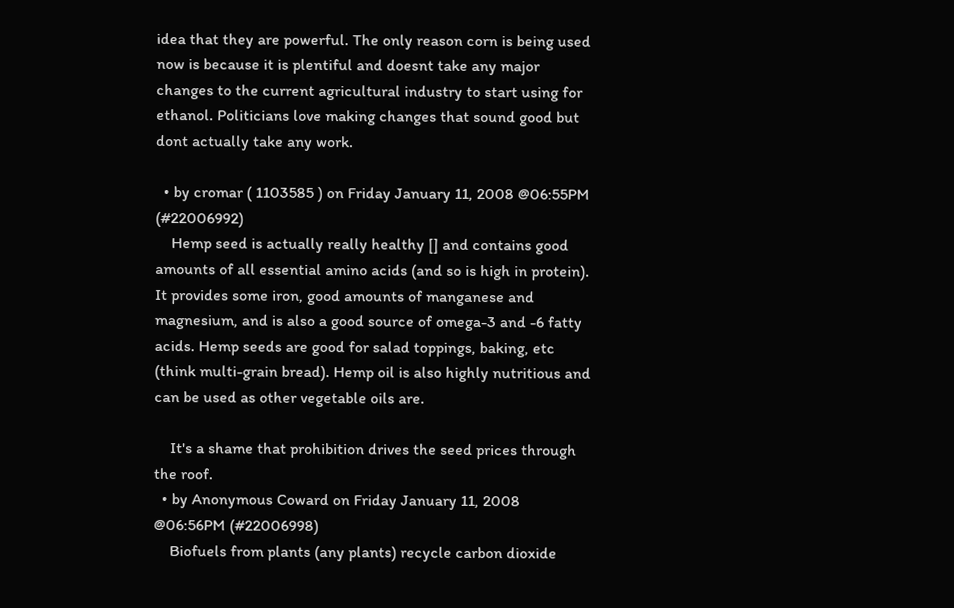idea that they are powerful. The only reason corn is being used now is because it is plentiful and doesnt take any major changes to the current agricultural industry to start using for ethanol. Politicians love making changes that sound good but dont actually take any work.

  • by cromar ( 1103585 ) on Friday January 11, 2008 @06:55PM (#22006992)
    Hemp seed is actually really healthy [] and contains good amounts of all essential amino acids (and so is high in protein). It provides some iron, good amounts of manganese and magnesium, and is also a good source of omega-3 and -6 fatty acids. Hemp seeds are good for salad toppings, baking, etc (think multi-grain bread). Hemp oil is also highly nutritious and can be used as other vegetable oils are.

    It's a shame that prohibition drives the seed prices through the roof.
  • by Anonymous Coward on Friday January 11, 2008 @06:56PM (#22006998)
    Biofuels from plants (any plants) recycle carbon dioxide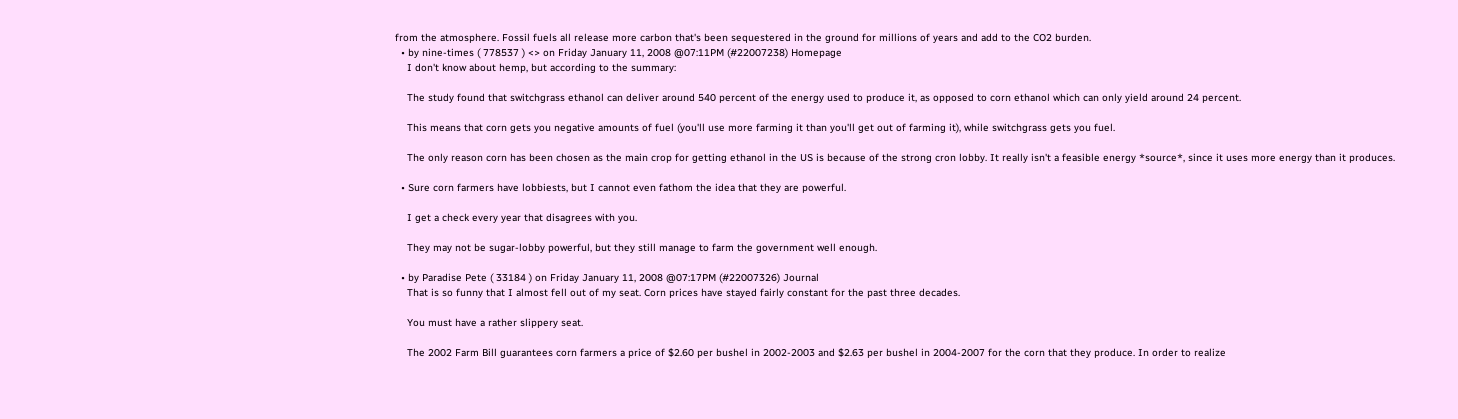from the atmosphere. Fossil fuels all release more carbon that's been sequestered in the ground for millions of years and add to the CO2 burden.
  • by nine-times ( 778537 ) <> on Friday January 11, 2008 @07:11PM (#22007238) Homepage
    I don't know about hemp, but according to the summary:

    The study found that switchgrass ethanol can deliver around 540 percent of the energy used to produce it, as opposed to corn ethanol which can only yield around 24 percent.

    This means that corn gets you negative amounts of fuel (you'll use more farming it than you'll get out of farming it), while switchgrass gets you fuel.

    The only reason corn has been chosen as the main crop for getting ethanol in the US is because of the strong cron lobby. It really isn't a feasible energy *source*, since it uses more energy than it produces.

  • Sure corn farmers have lobbiests, but I cannot even fathom the idea that they are powerful.

    I get a check every year that disagrees with you.

    They may not be sugar-lobby powerful, but they still manage to farm the government well enough.

  • by Paradise Pete ( 33184 ) on Friday January 11, 2008 @07:17PM (#22007326) Journal
    That is so funny that I almost fell out of my seat. Corn prices have stayed fairly constant for the past three decades.

    You must have a rather slippery seat.

    The 2002 Farm Bill guarantees corn farmers a price of $2.60 per bushel in 2002-2003 and $2.63 per bushel in 2004-2007 for the corn that they produce. In order to realize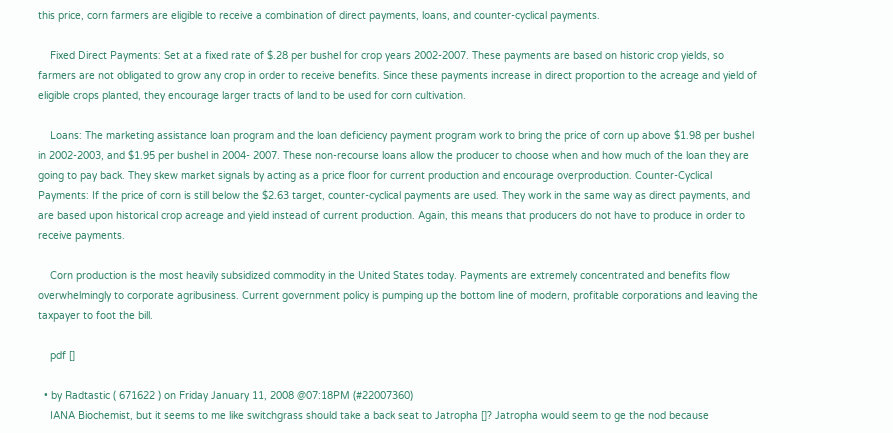this price, corn farmers are eligible to receive a combination of direct payments, loans, and counter-cyclical payments.

    Fixed Direct Payments: Set at a fixed rate of $.28 per bushel for crop years 2002-2007. These payments are based on historic crop yields, so farmers are not obligated to grow any crop in order to receive benefits. Since these payments increase in direct proportion to the acreage and yield of eligible crops planted, they encourage larger tracts of land to be used for corn cultivation.

    Loans: The marketing assistance loan program and the loan deficiency payment program work to bring the price of corn up above $1.98 per bushel in 2002-2003, and $1.95 per bushel in 2004- 2007. These non-recourse loans allow the producer to choose when and how much of the loan they are going to pay back. They skew market signals by acting as a price floor for current production and encourage overproduction. Counter-Cyclical Payments: If the price of corn is still below the $2.63 target, counter-cyclical payments are used. They work in the same way as direct payments, and are based upon historical crop acreage and yield instead of current production. Again, this means that producers do not have to produce in order to receive payments.

    Corn production is the most heavily subsidized commodity in the United States today. Payments are extremely concentrated and benefits flow overwhelmingly to corporate agribusiness. Current government policy is pumping up the bottom line of modern, profitable corporations and leaving the taxpayer to foot the bill.

    pdf []

  • by Radtastic ( 671622 ) on Friday January 11, 2008 @07:18PM (#22007360)
    IANA Biochemist, but it seems to me like switchgrass should take a back seat to Jatropha []? Jatropha would seem to ge the nod because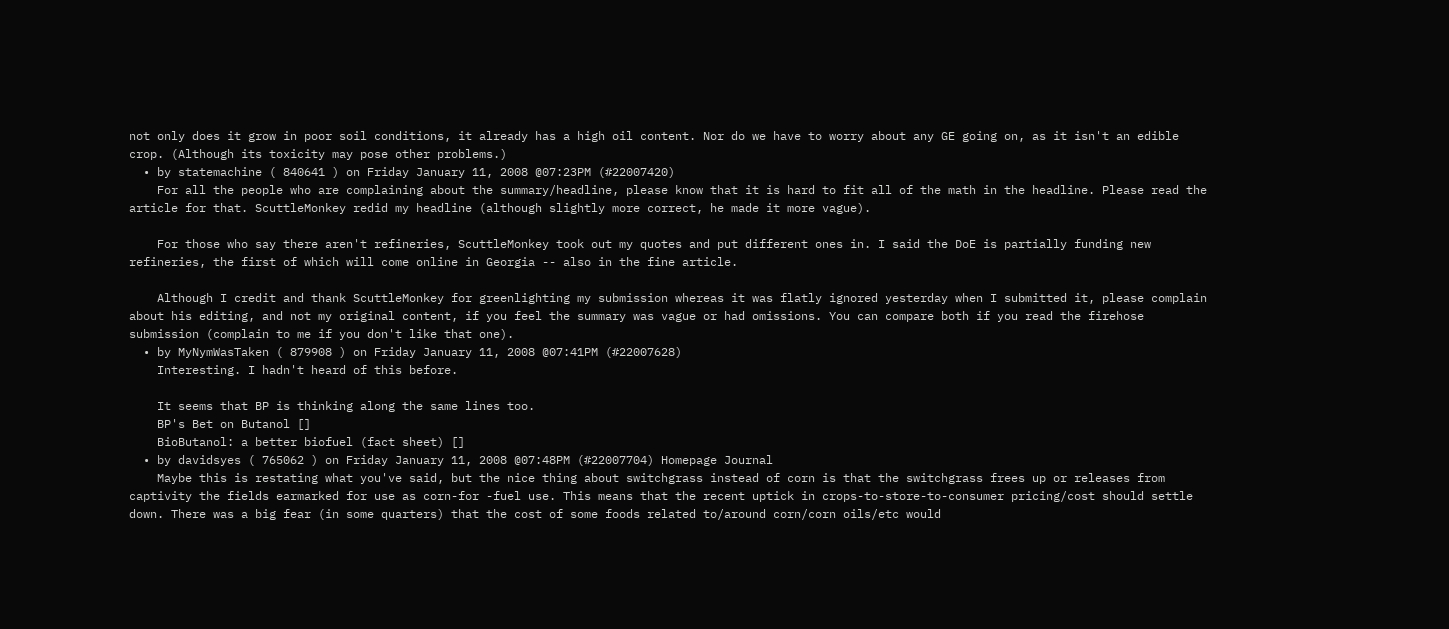not only does it grow in poor soil conditions, it already has a high oil content. Nor do we have to worry about any GE going on, as it isn't an edible crop. (Although its toxicity may pose other problems.)
  • by statemachine ( 840641 ) on Friday January 11, 2008 @07:23PM (#22007420)
    For all the people who are complaining about the summary/headline, please know that it is hard to fit all of the math in the headline. Please read the article for that. ScuttleMonkey redid my headline (although slightly more correct, he made it more vague).

    For those who say there aren't refineries, ScuttleMonkey took out my quotes and put different ones in. I said the DoE is partially funding new refineries, the first of which will come online in Georgia -- also in the fine article.

    Although I credit and thank ScuttleMonkey for greenlighting my submission whereas it was flatly ignored yesterday when I submitted it, please complain about his editing, and not my original content, if you feel the summary was vague or had omissions. You can compare both if you read the firehose submission (complain to me if you don't like that one).
  • by MyNymWasTaken ( 879908 ) on Friday January 11, 2008 @07:41PM (#22007628)
    Interesting. I hadn't heard of this before.

    It seems that BP is thinking along the same lines too.
    BP's Bet on Butanol []
    BioButanol: a better biofuel (fact sheet) []
  • by davidsyes ( 765062 ) on Friday January 11, 2008 @07:48PM (#22007704) Homepage Journal
    Maybe this is restating what you've said, but the nice thing about switchgrass instead of corn is that the switchgrass frees up or releases from captivity the fields earmarked for use as corn-for -fuel use. This means that the recent uptick in crops-to-store-to-consumer pricing/cost should settle down. There was a big fear (in some quarters) that the cost of some foods related to/around corn/corn oils/etc would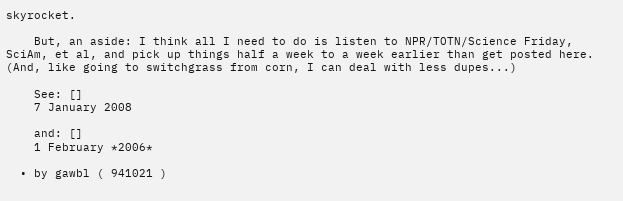skyrocket.

    But, an aside: I think all I need to do is listen to NPR/TOTN/Science Friday, SciAm, et al, and pick up things half a week to a week earlier than get posted here. (And, like going to switchgrass from corn, I can deal with less dupes...)

    See: []
    7 January 2008

    and: []
    1 February *2006*

  • by gawbl ( 941021 )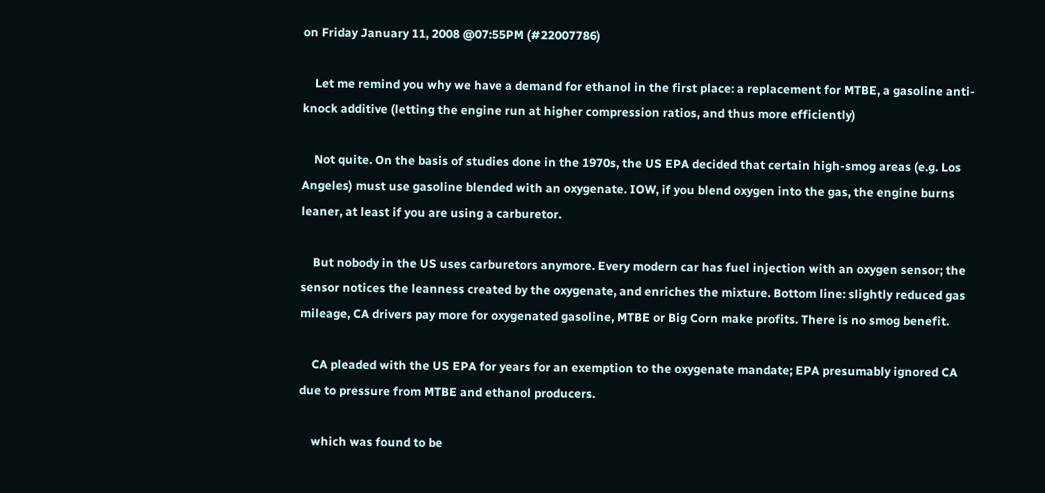on Friday January 11, 2008 @07:55PM (#22007786)

    Let me remind you why we have a demand for ethanol in the first place: a replacement for MTBE, a gasoline anti-knock additive (letting the engine run at higher compression ratios, and thus more efficiently)

    Not quite. On the basis of studies done in the 1970s, the US EPA decided that certain high-smog areas (e.g. Los Angeles) must use gasoline blended with an oxygenate. IOW, if you blend oxygen into the gas, the engine burns leaner, at least if you are using a carburetor.

    But nobody in the US uses carburetors anymore. Every modern car has fuel injection with an oxygen sensor; the sensor notices the leanness created by the oxygenate, and enriches the mixture. Bottom line: slightly reduced gas mileage, CA drivers pay more for oxygenated gasoline, MTBE or Big Corn make profits. There is no smog benefit.

    CA pleaded with the US EPA for years for an exemption to the oxygenate mandate; EPA presumably ignored CA due to pressure from MTBE and ethanol producers.

    which was found to be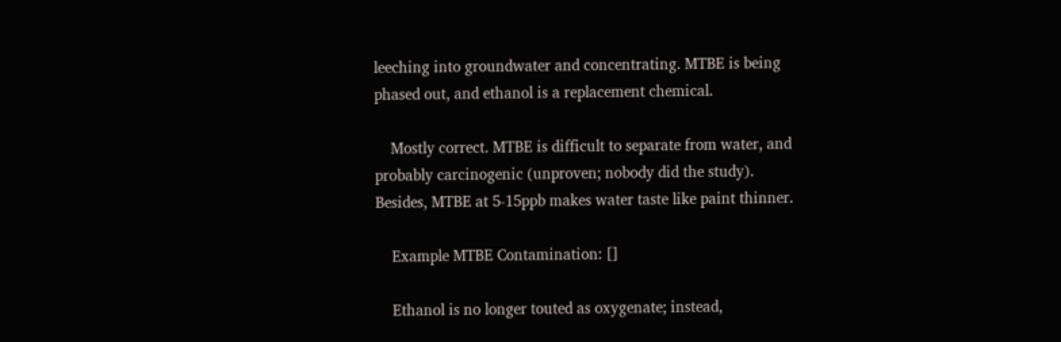leeching into groundwater and concentrating. MTBE is being phased out, and ethanol is a replacement chemical.

    Mostly correct. MTBE is difficult to separate from water, and probably carcinogenic (unproven; nobody did the study). Besides, MTBE at 5-15ppb makes water taste like paint thinner.

    Example MTBE Contamination: []

    Ethanol is no longer touted as oxygenate; instead,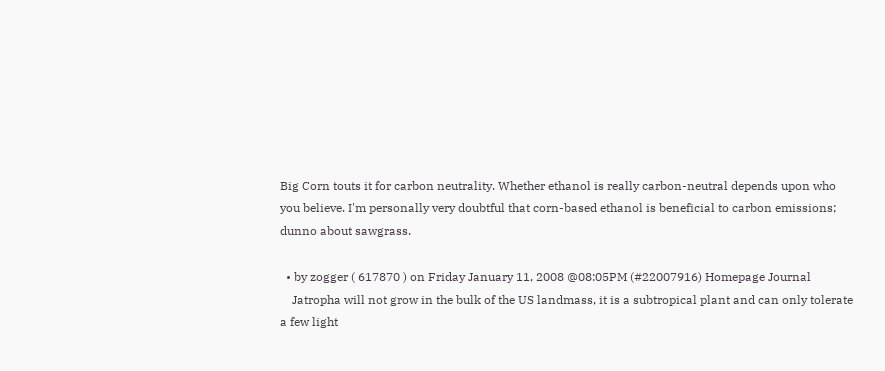Big Corn touts it for carbon neutrality. Whether ethanol is really carbon-neutral depends upon who you believe. I'm personally very doubtful that corn-based ethanol is beneficial to carbon emissions; dunno about sawgrass.

  • by zogger ( 617870 ) on Friday January 11, 2008 @08:05PM (#22007916) Homepage Journal
    Jatropha will not grow in the bulk of the US landmass, it is a subtropical plant and can only tolerate a few light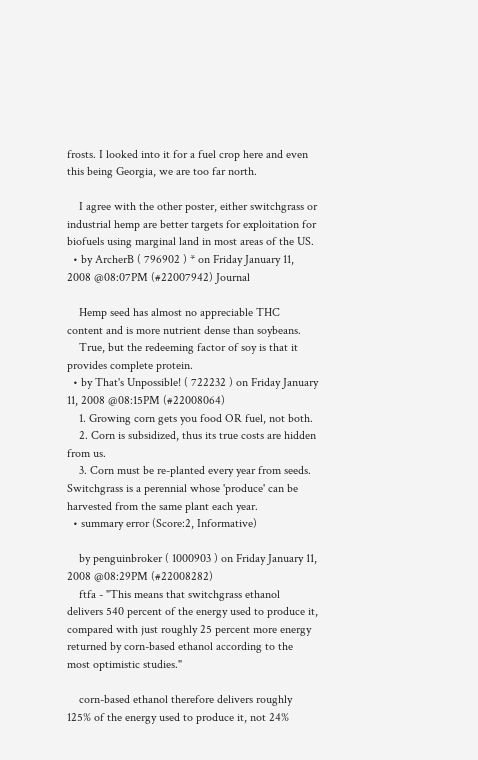frosts. I looked into it for a fuel crop here and even this being Georgia, we are too far north.

    I agree with the other poster, either switchgrass or industrial hemp are better targets for exploitation for biofuels using marginal land in most areas of the US.
  • by ArcherB ( 796902 ) * on Friday January 11, 2008 @08:07PM (#22007942) Journal

    Hemp seed has almost no appreciable THC content and is more nutrient dense than soybeans.
    True, but the redeeming factor of soy is that it provides complete protein.
  • by That's Unpossible! ( 722232 ) on Friday January 11, 2008 @08:15PM (#22008064)
    1. Growing corn gets you food OR fuel, not both.
    2. Corn is subsidized, thus its true costs are hidden from us.
    3. Corn must be re-planted every year from seeds. Switchgrass is a perennial whose 'produce' can be harvested from the same plant each year.
  • summary error (Score:2, Informative)

    by penguinbroker ( 1000903 ) on Friday January 11, 2008 @08:29PM (#22008282)
    ftfa - "This means that switchgrass ethanol delivers 540 percent of the energy used to produce it, compared with just roughly 25 percent more energy returned by corn-based ethanol according to the most optimistic studies."

    corn-based ethanol therefore delivers roughly 125% of the energy used to produce it, not 24%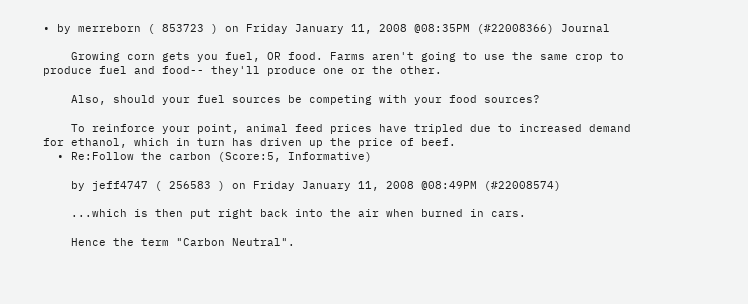• by merreborn ( 853723 ) on Friday January 11, 2008 @08:35PM (#22008366) Journal

    Growing corn gets you fuel, OR food. Farms aren't going to use the same crop to produce fuel and food-- they'll produce one or the other.

    Also, should your fuel sources be competing with your food sources?

    To reinforce your point, animal feed prices have tripled due to increased demand for ethanol, which in turn has driven up the price of beef.
  • Re:Follow the carbon (Score:5, Informative)

    by jeff4747 ( 256583 ) on Friday January 11, 2008 @08:49PM (#22008574)

    ...which is then put right back into the air when burned in cars.

    Hence the term "Carbon Neutral".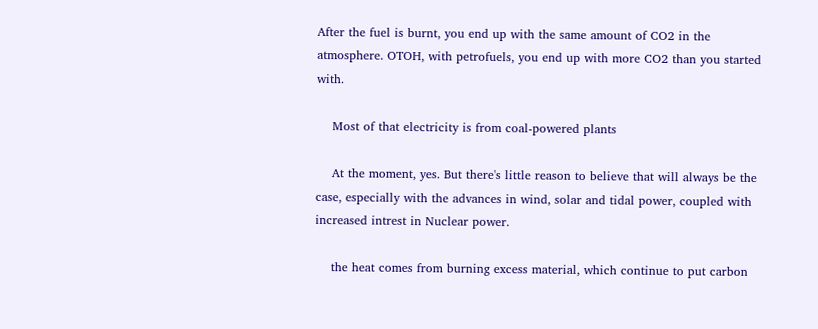After the fuel is burnt, you end up with the same amount of CO2 in the atmosphere. OTOH, with petrofuels, you end up with more CO2 than you started with.

    Most of that electricity is from coal-powered plants

    At the moment, yes. But there's little reason to believe that will always be the case, especially with the advances in wind, solar and tidal power, coupled with increased intrest in Nuclear power.

    the heat comes from burning excess material, which continue to put carbon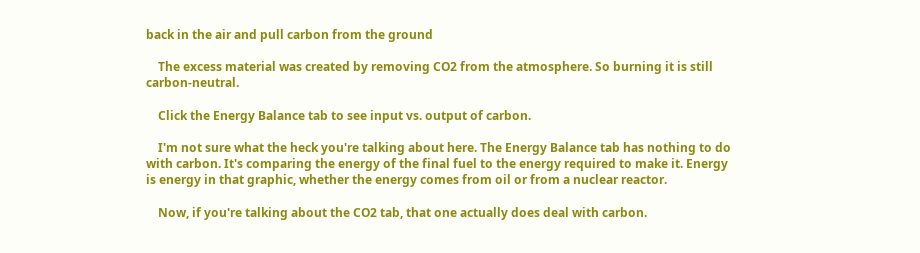back in the air and pull carbon from the ground

    The excess material was created by removing CO2 from the atmosphere. So burning it is still carbon-neutral.

    Click the Energy Balance tab to see input vs. output of carbon.

    I'm not sure what the heck you're talking about here. The Energy Balance tab has nothing to do with carbon. It's comparing the energy of the final fuel to the energy required to make it. Energy is energy in that graphic, whether the energy comes from oil or from a nuclear reactor.

    Now, if you're talking about the CO2 tab, that one actually does deal with carbon.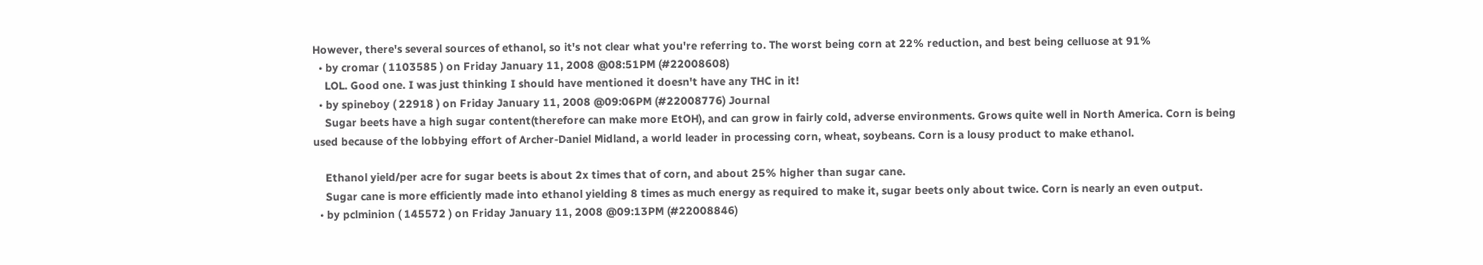However, there's several sources of ethanol, so it's not clear what you're referring to. The worst being corn at 22% reduction, and best being celluose at 91%
  • by cromar ( 1103585 ) on Friday January 11, 2008 @08:51PM (#22008608)
    LOL. Good one. I was just thinking I should have mentioned it doesn't have any THC in it!
  • by spineboy ( 22918 ) on Friday January 11, 2008 @09:06PM (#22008776) Journal
    Sugar beets have a high sugar content(therefore can make more EtOH), and can grow in fairly cold, adverse environments. Grows quite well in North America. Corn is being used because of the lobbying effort of Archer-Daniel Midland, a world leader in processing corn, wheat, soybeans. Corn is a lousy product to make ethanol.

    Ethanol yield/per acre for sugar beets is about 2x times that of corn, and about 25% higher than sugar cane.
    Sugar cane is more efficiently made into ethanol yielding 8 times as much energy as required to make it, sugar beets only about twice. Corn is nearly an even output.
  • by pclminion ( 145572 ) on Friday January 11, 2008 @09:13PM (#22008846)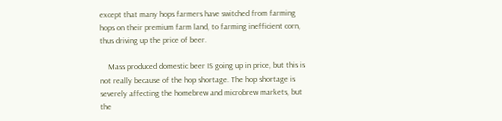except that many hops farmers have switched from farming hops on their premium farm land, to farming inefficient corn, thus driving up the price of beer.

    Mass produced domestic beer IS going up in price, but this is not really because of the hop shortage. The hop shortage is severely affecting the homebrew and microbrew markets, but the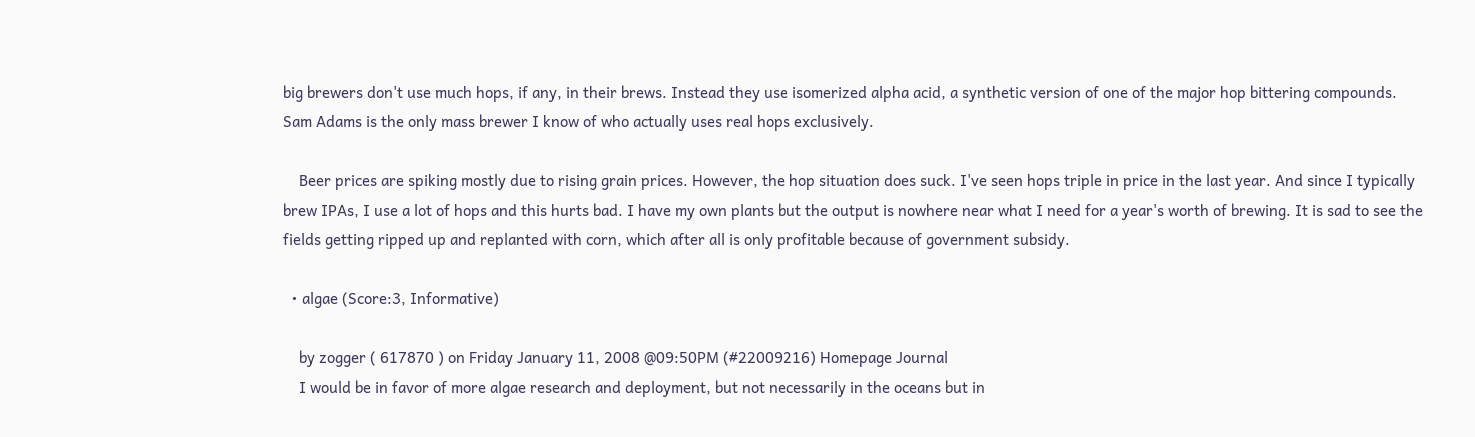big brewers don't use much hops, if any, in their brews. Instead they use isomerized alpha acid, a synthetic version of one of the major hop bittering compounds. Sam Adams is the only mass brewer I know of who actually uses real hops exclusively.

    Beer prices are spiking mostly due to rising grain prices. However, the hop situation does suck. I've seen hops triple in price in the last year. And since I typically brew IPAs, I use a lot of hops and this hurts bad. I have my own plants but the output is nowhere near what I need for a year's worth of brewing. It is sad to see the fields getting ripped up and replanted with corn, which after all is only profitable because of government subsidy.

  • algae (Score:3, Informative)

    by zogger ( 617870 ) on Friday January 11, 2008 @09:50PM (#22009216) Homepage Journal
    I would be in favor of more algae research and deployment, but not necessarily in the oceans but in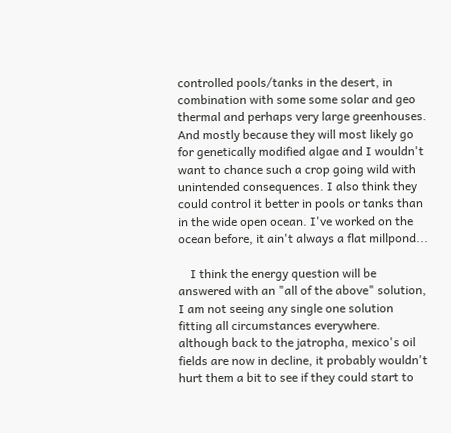controlled pools/tanks in the desert, in combination with some some solar and geo thermal and perhaps very large greenhouses. And mostly because they will most likely go for genetically modified algae and I wouldn't want to chance such a crop going wild with unintended consequences. I also think they could control it better in pools or tanks than in the wide open ocean. I've worked on the ocean before, it ain't always a flat millpond...

    I think the energy question will be answered with an "all of the above" solution, I am not seeing any single one solution fitting all circumstances everywhere. although back to the jatropha, mexico's oil fields are now in decline, it probably wouldn't hurt them a bit to see if they could start to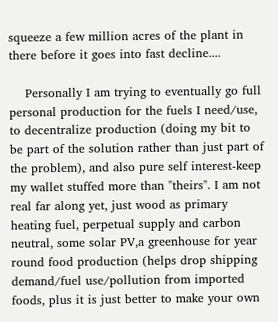squeeze a few million acres of the plant in there before it goes into fast decline....

    Personally I am trying to eventually go full personal production for the fuels I need/use, to decentralize production (doing my bit to be part of the solution rather than just part of the problem), and also pure self interest-keep my wallet stuffed more than "theirs". I am not real far along yet, just wood as primary heating fuel, perpetual supply and carbon neutral, some solar PV,a greenhouse for year round food production (helps drop shipping demand/fuel use/pollution from imported foods, plus it is just better to make your own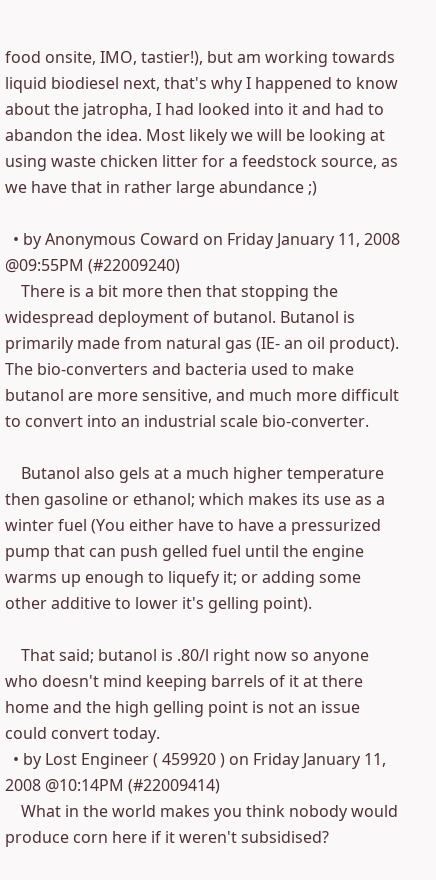food onsite, IMO, tastier!), but am working towards liquid biodiesel next, that's why I happened to know about the jatropha, I had looked into it and had to abandon the idea. Most likely we will be looking at using waste chicken litter for a feedstock source, as we have that in rather large abundance ;)

  • by Anonymous Coward on Friday January 11, 2008 @09:55PM (#22009240)
    There is a bit more then that stopping the widespread deployment of butanol. Butanol is primarily made from natural gas (IE- an oil product). The bio-converters and bacteria used to make butanol are more sensitive, and much more difficult to convert into an industrial scale bio-converter.

    Butanol also gels at a much higher temperature then gasoline or ethanol; which makes its use as a winter fuel (You either have to have a pressurized pump that can push gelled fuel until the engine warms up enough to liquefy it; or adding some other additive to lower it's gelling point).

    That said; butanol is .80/l right now so anyone who doesn't mind keeping barrels of it at there home and the high gelling point is not an issue could convert today.
  • by Lost Engineer ( 459920 ) on Friday January 11, 2008 @10:14PM (#22009414)
    What in the world makes you think nobody would produce corn here if it weren't subsidised?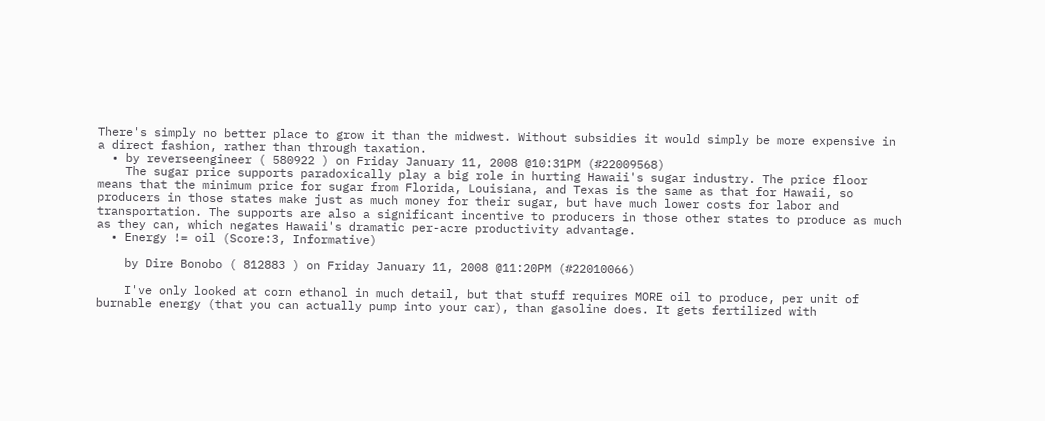There's simply no better place to grow it than the midwest. Without subsidies it would simply be more expensive in a direct fashion, rather than through taxation.
  • by reverseengineer ( 580922 ) on Friday January 11, 2008 @10:31PM (#22009568)
    The sugar price supports paradoxically play a big role in hurting Hawaii's sugar industry. The price floor means that the minimum price for sugar from Florida, Louisiana, and Texas is the same as that for Hawaii, so producers in those states make just as much money for their sugar, but have much lower costs for labor and transportation. The supports are also a significant incentive to producers in those other states to produce as much as they can, which negates Hawaii's dramatic per-acre productivity advantage.
  • Energy != oil (Score:3, Informative)

    by Dire Bonobo ( 812883 ) on Friday January 11, 2008 @11:20PM (#22010066)

    I've only looked at corn ethanol in much detail, but that stuff requires MORE oil to produce, per unit of burnable energy (that you can actually pump into your car), than gasoline does. It gets fertilized with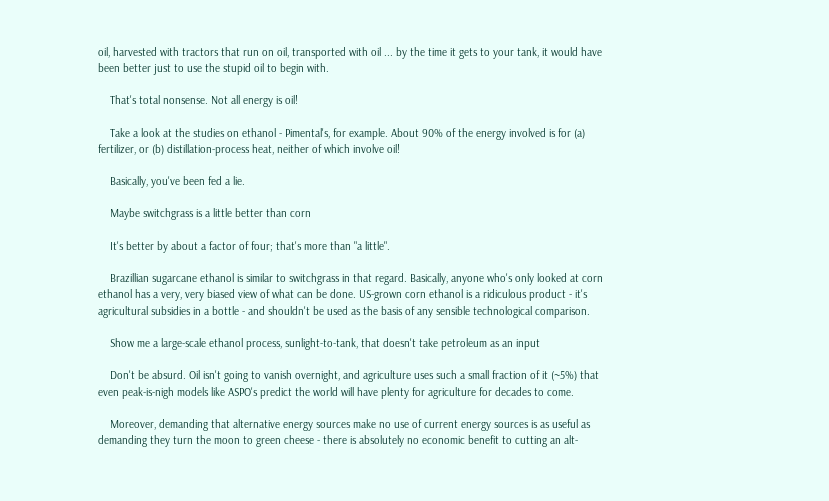oil, harvested with tractors that run on oil, transported with oil ... by the time it gets to your tank, it would have been better just to use the stupid oil to begin with.

    That's total nonsense. Not all energy is oil!

    Take a look at the studies on ethanol - Pimental's, for example. About 90% of the energy involved is for (a) fertilizer, or (b) distillation-process heat, neither of which involve oil!

    Basically, you've been fed a lie.

    Maybe switchgrass is a little better than corn

    It's better by about a factor of four; that's more than "a little".

    Brazillian sugarcane ethanol is similar to switchgrass in that regard. Basically, anyone who's only looked at corn ethanol has a very, very biased view of what can be done. US-grown corn ethanol is a ridiculous product - it's agricultural subsidies in a bottle - and shouldn't be used as the basis of any sensible technological comparison.

    Show me a large-scale ethanol process, sunlight-to-tank, that doesn't take petroleum as an input

    Don't be absurd. Oil isn't going to vanish overnight, and agriculture uses such a small fraction of it (~5%) that even peak-is-nigh models like ASPO's predict the world will have plenty for agriculture for decades to come.

    Moreover, demanding that alternative energy sources make no use of current energy sources is as useful as demanding they turn the moon to green cheese - there is absolutely no economic benefit to cutting an alt-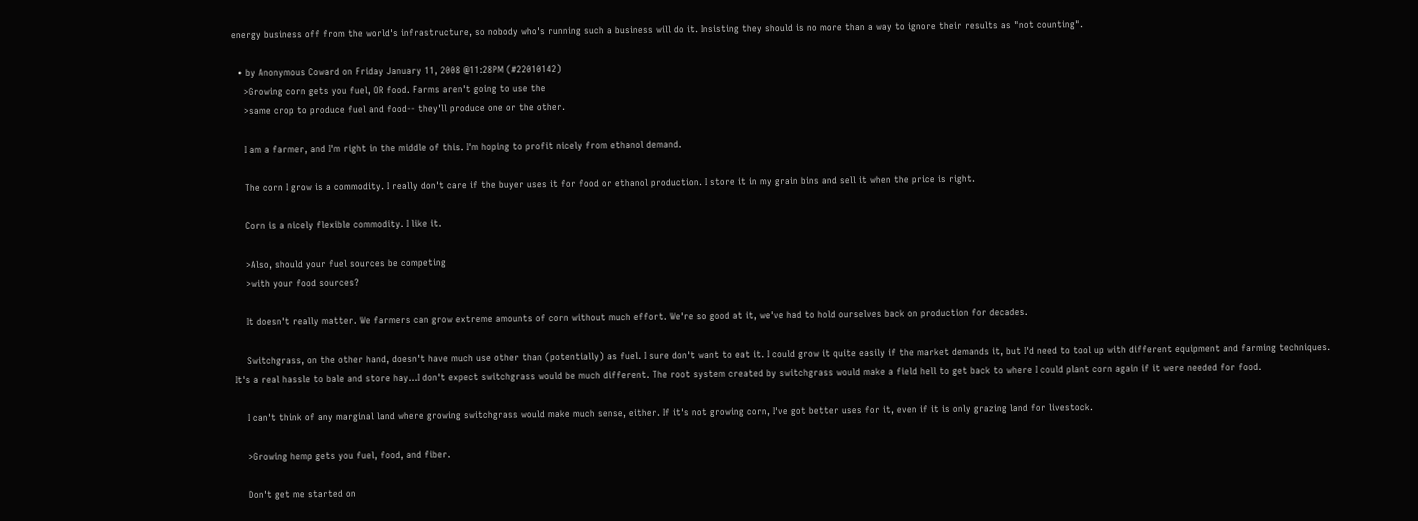energy business off from the world's infrastructure, so nobody who's running such a business will do it. Insisting they should is no more than a way to ignore their results as "not counting".

  • by Anonymous Coward on Friday January 11, 2008 @11:28PM (#22010142)
    >Growing corn gets you fuel, OR food. Farms aren't going to use the
    >same crop to produce fuel and food-- they'll produce one or the other.

    I am a farmer, and I'm right in the middle of this. I'm hoping to profit nicely from ethanol demand.

    The corn I grow is a commodity. I really don't care if the buyer uses it for food or ethanol production. I store it in my grain bins and sell it when the price is right.

    Corn is a nicely flexible commodity. I like it.

    >Also, should your fuel sources be competing
    >with your food sources?

    It doesn't really matter. We farmers can grow extreme amounts of corn without much effort. We're so good at it, we've had to hold ourselves back on production for decades.

    Switchgrass, on the other hand, doesn't have much use other than (potentially) as fuel. I sure don't want to eat it. I could grow it quite easily if the market demands it, but I'd need to tool up with different equipment and farming techniques. It's a real hassle to bale and store hay...I don't expect switchgrass would be much different. The root system created by switchgrass would make a field hell to get back to where I could plant corn again if it were needed for food.

    I can't think of any marginal land where growing switchgrass would make much sense, either. If it's not growing corn, I've got better uses for it, even if it is only grazing land for livestock.

    >Growing hemp gets you fuel, food, and fiber.

    Don't get me started on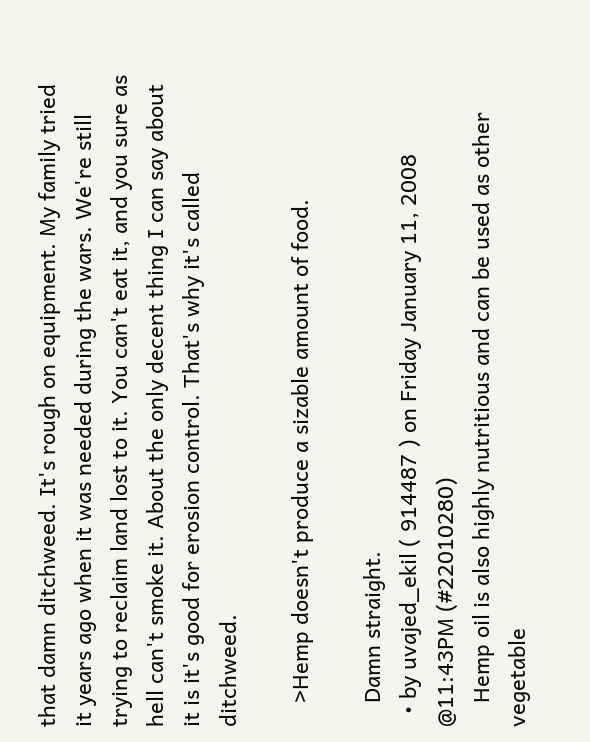that damn ditchweed. It's rough on equipment. My family tried it years ago when it was needed during the wars. We're still trying to reclaim land lost to it. You can't eat it, and you sure as hell can't smoke it. About the only decent thing I can say about it is it's good for erosion control. That's why it's called ditchweed.

    >Hemp doesn't produce a sizable amount of food.

    Damn straight.
  • by uvajed_ekil ( 914487 ) on Friday January 11, 2008 @11:43PM (#22010280)
    Hemp oil is also highly nutritious and can be used as other vegetable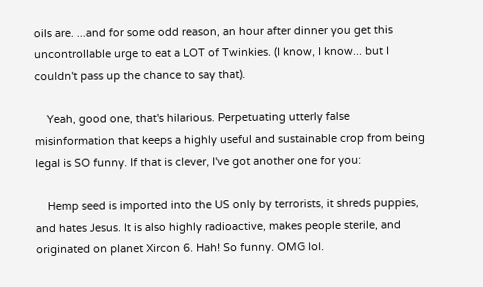oils are. ...and for some odd reason, an hour after dinner you get this uncontrollable urge to eat a LOT of Twinkies. (I know, I know... but I couldn't pass up the chance to say that).

    Yeah, good one, that's hilarious. Perpetuating utterly false misinformation that keeps a highly useful and sustainable crop from being legal is SO funny. If that is clever, I've got another one for you:

    Hemp seed is imported into the US only by terrorists, it shreds puppies, and hates Jesus. It is also highly radioactive, makes people sterile, and originated on planet Xircon 6. Hah! So funny. OMG lol.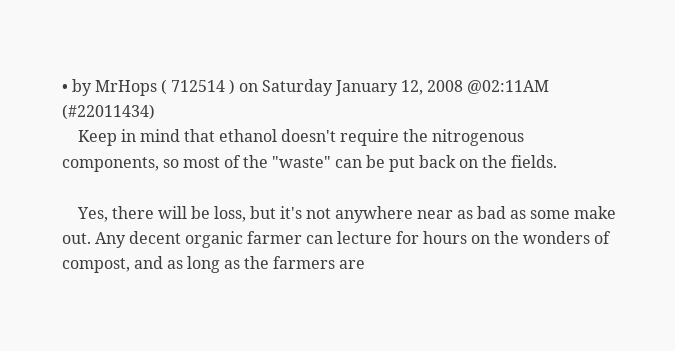• by MrHops ( 712514 ) on Saturday January 12, 2008 @02:11AM (#22011434)
    Keep in mind that ethanol doesn't require the nitrogenous components, so most of the "waste" can be put back on the fields.

    Yes, there will be loss, but it's not anywhere near as bad as some make out. Any decent organic farmer can lecture for hours on the wonders of compost, and as long as the farmers are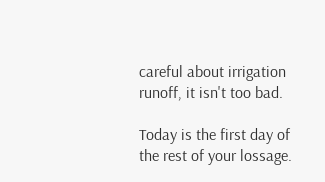careful about irrigation runoff, it isn't too bad.

Today is the first day of the rest of your lossage.